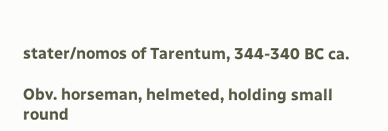stater/nomos of Tarentum, 344-340 BC ca.

Obv. horseman, helmeted, holding small round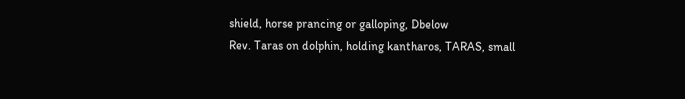shield, horse prancing or galloping, Dbelow
Rev. Taras on dolphin, holding kantharos, TARAS, small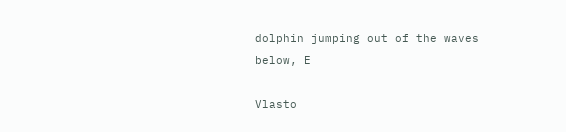dolphin jumping out of the waves below, E

Vlasto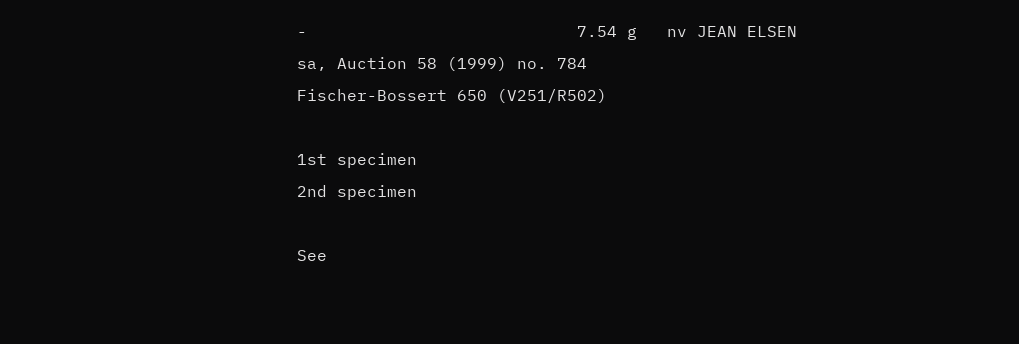-                           7.54 g   nv JEAN ELSEN sa, Auction 58 (1999) no. 784
Fischer-Bossert 650 (V251/R502)

1st specimen
2nd specimen

See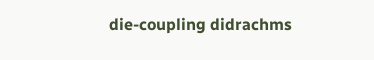die-coupling didrachms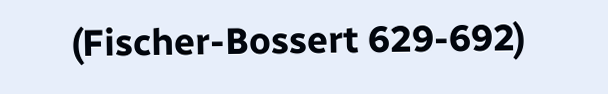(Fischer-Bossert 629-692)